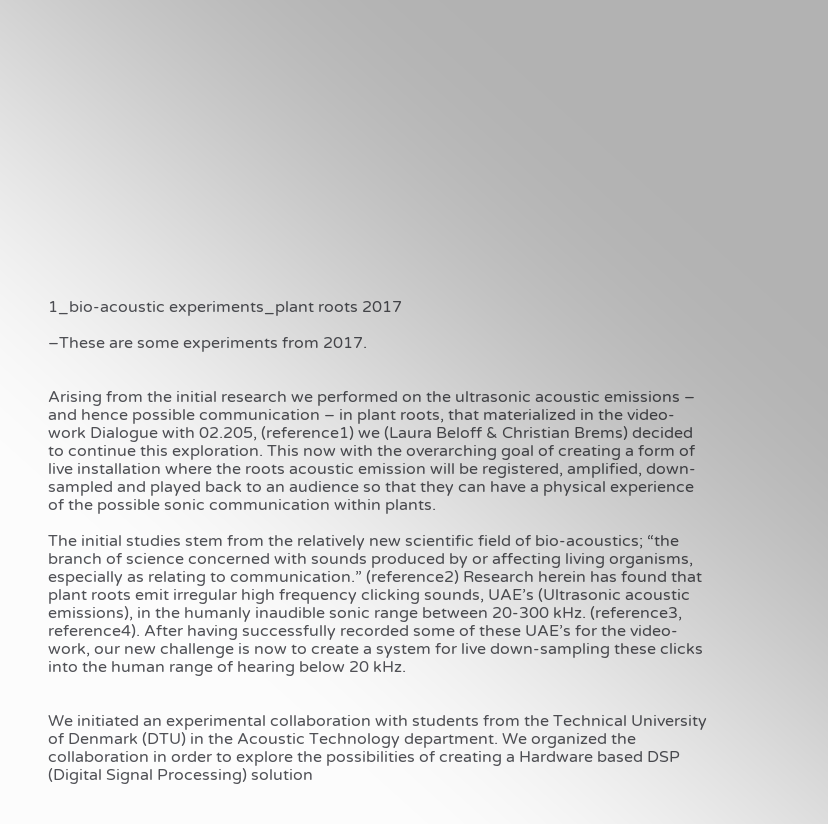1_bio-acoustic experiments_plant roots 2017

–These are some experiments from 2017.


Arising from the initial research we performed on the ultrasonic acoustic emissions – and hence possible communication – in plant roots, that materialized in the video-work Dialogue with 02.205, (reference1) we (Laura Beloff & Christian Brems) decided to continue this exploration. This now with the overarching goal of creating a form of live installation where the roots acoustic emission will be registered, amplified, down-sampled and played back to an audience so that they can have a physical experience of the possible sonic communication within plants.

The initial studies stem from the relatively new scientific field of bio-acoustics; “the branch of science concerned with sounds produced by or affecting living organisms, especially as relating to communication.” (reference2) Research herein has found that plant roots emit irregular high frequency clicking sounds, UAE’s (Ultrasonic acoustic emissions), in the humanly inaudible sonic range between 20-300 kHz. (reference3, reference4). After having successfully recorded some of these UAE’s for the video-work, our new challenge is now to create a system for live down-sampling these clicks into the human range of hearing below 20 kHz.


We initiated an experimental collaboration with students from the Technical University of Denmark (DTU) in the Acoustic Technology department. We organized the collaboration in order to explore the possibilities of creating a Hardware based DSP (Digital Signal Processing) solution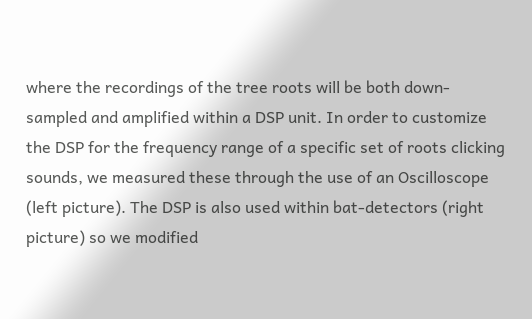where the recordings of the tree roots will be both down-sampled and amplified within a DSP unit. In order to customize the DSP for the frequency range of a specific set of roots clicking sounds, we measured these through the use of an Oscilloscope (left picture). The DSP is also used within bat-detectors (right picture) so we modified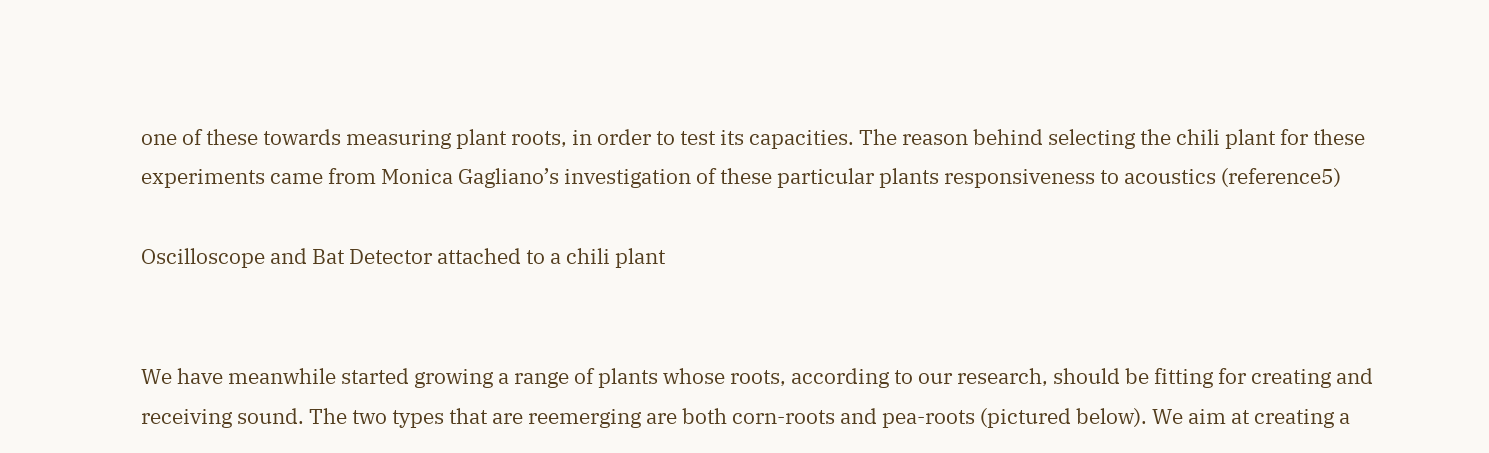one of these towards measuring plant roots, in order to test its capacities. The reason behind selecting the chili plant for these experiments came from Monica Gagliano’s investigation of these particular plants responsiveness to acoustics (reference5)

Oscilloscope and Bat Detector attached to a chili plant


We have meanwhile started growing a range of plants whose roots, according to our research, should be fitting for creating and receiving sound. The two types that are reemerging are both corn-roots and pea-roots (pictured below). We aim at creating a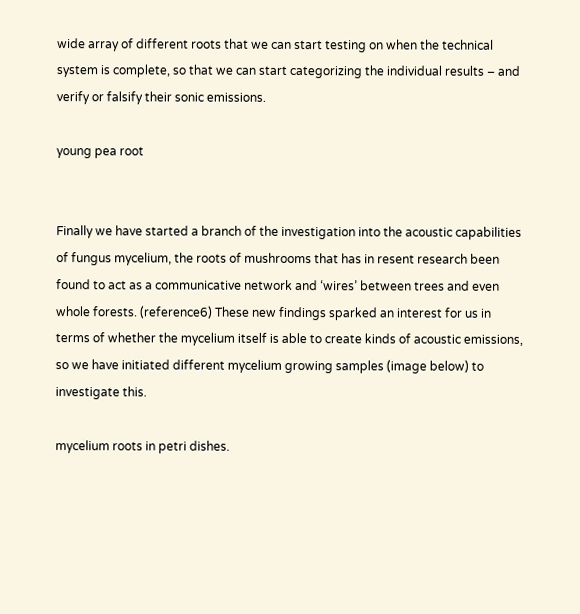wide array of different roots that we can start testing on when the technical system is complete, so that we can start categorizing the individual results – and verify or falsify their sonic emissions.

young pea root


Finally we have started a branch of the investigation into the acoustic capabilities of fungus mycelium, the roots of mushrooms that has in resent research been found to act as a communicative network and ‘wires’ between trees and even whole forests. (reference6) These new findings sparked an interest for us in terms of whether the mycelium itself is able to create kinds of acoustic emissions, so we have initiated different mycelium growing samples (image below) to investigate this.

mycelium roots in petri dishes.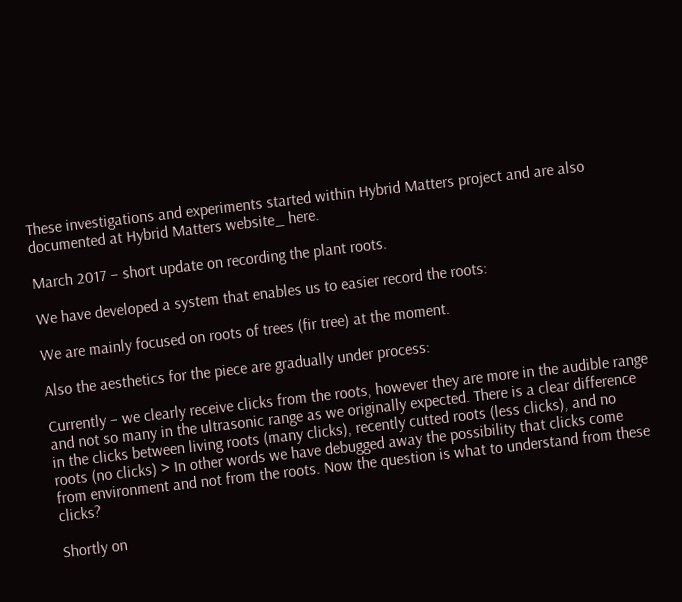These investigations and experiments started within Hybrid Matters project and are also documented at Hybrid Matters website_ here.

March 2017 – short update on recording the plant roots.

We have developed a system that enables us to easier record the roots:

We are mainly focused on roots of trees (fir tree) at the moment.

Also the aesthetics for the piece are gradually under process:

Currently – we clearly receive clicks from the roots, however they are more in the audible range and not so many in the ultrasonic range as we originally expected. There is a clear difference in the clicks between living roots (many clicks), recently cutted roots (less clicks), and no roots (no clicks) > In other words we have debugged away the possibility that clicks come from environment and not from the roots. Now the question is what to understand from these clicks?

Shortly on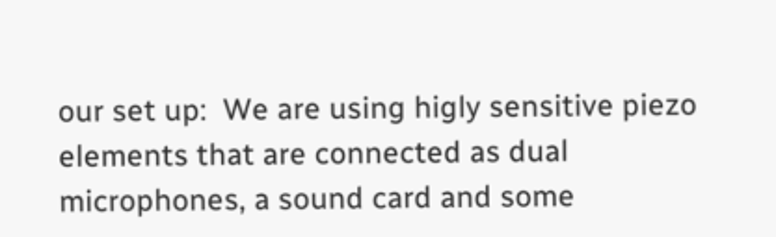our set up:  We are using higly sensitive piezo elements that are connected as dual microphones, a sound card and some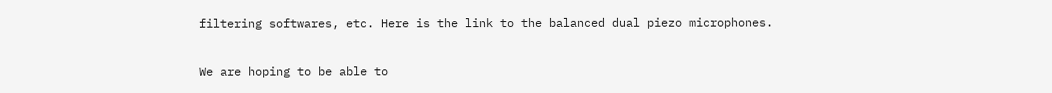filtering softwares, etc. Here is the link to the balanced dual piezo microphones.

We are hoping to be able to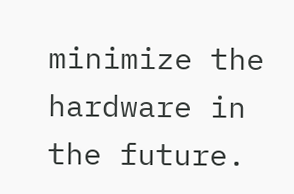minimize the hardware in the future.